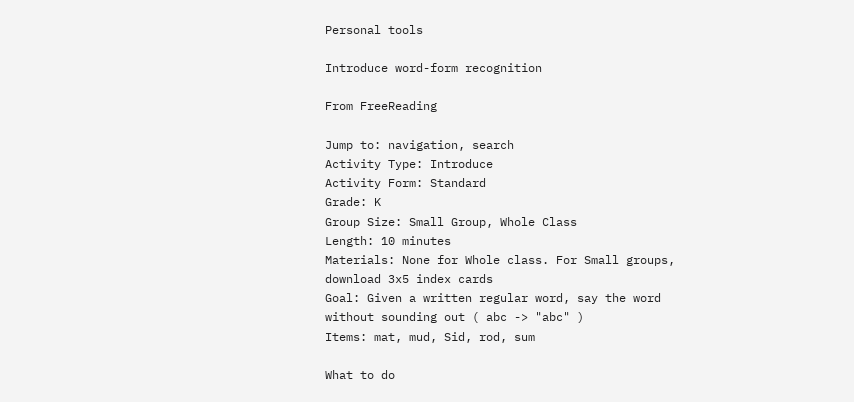Personal tools

Introduce word-form recognition

From FreeReading

Jump to: navigation, search
Activity Type: Introduce
Activity Form: Standard
Grade: K
Group Size: Small Group, Whole Class
Length: 10 minutes
Materials: None for Whole class. For Small groups, download 3x5 index cards
Goal: Given a written regular word, say the word without sounding out ( abc -> "abc" )
Items: mat, mud, Sid, rod, sum

What to do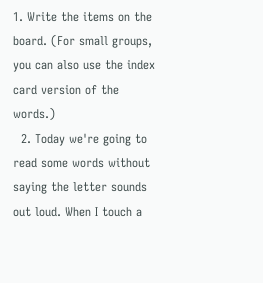1. Write the items on the board. (For small groups, you can also use the index card version of the words.)
  2. Today we're going to read some words without saying the letter sounds out loud. When I touch a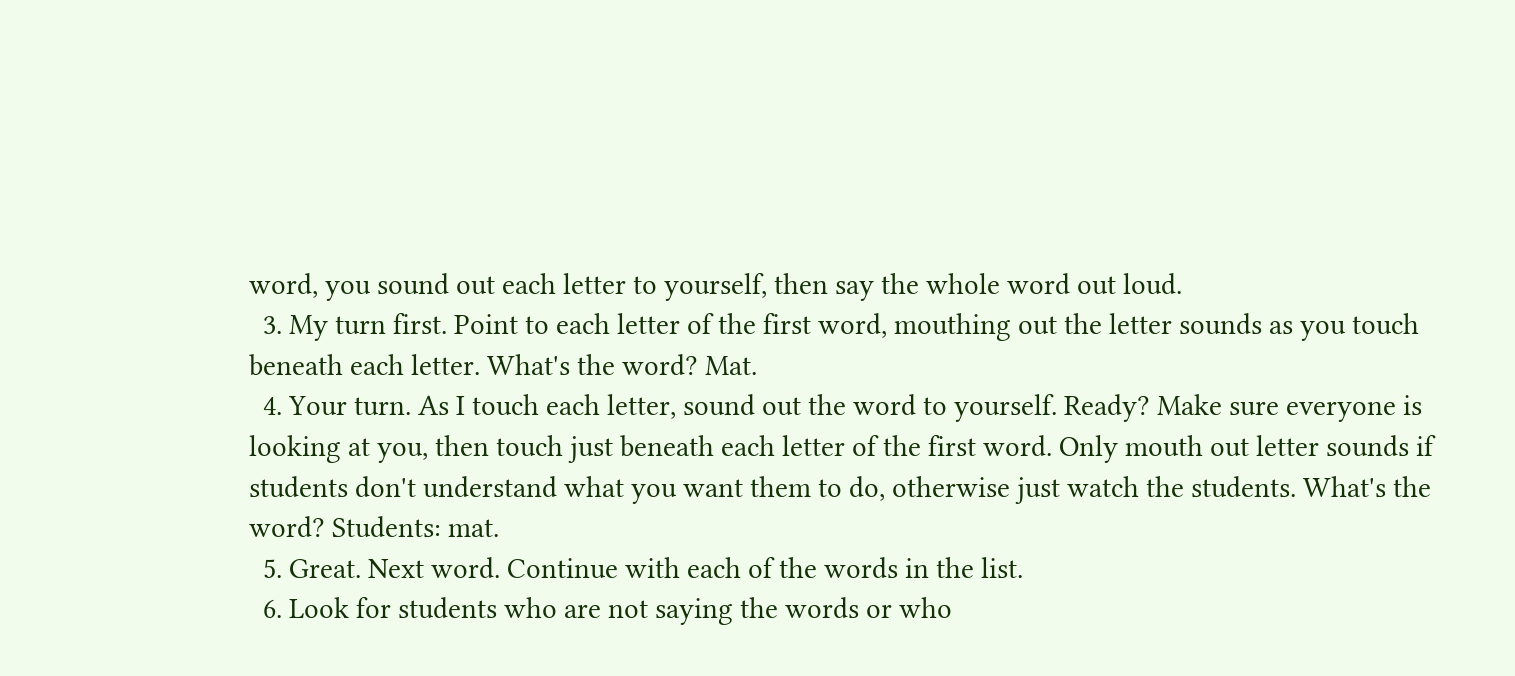word, you sound out each letter to yourself, then say the whole word out loud.
  3. My turn first. Point to each letter of the first word, mouthing out the letter sounds as you touch beneath each letter. What's the word? Mat.
  4. Your turn. As I touch each letter, sound out the word to yourself. Ready? Make sure everyone is looking at you, then touch just beneath each letter of the first word. Only mouth out letter sounds if students don't understand what you want them to do, otherwise just watch the students. What's the word? Students: mat.
  5. Great. Next word. Continue with each of the words in the list.
  6. Look for students who are not saying the words or who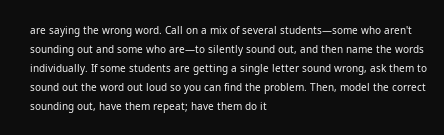are saying the wrong word. Call on a mix of several students—some who aren't sounding out and some who are—to silently sound out, and then name the words individually. If some students are getting a single letter sound wrong, ask them to sound out the word out loud so you can find the problem. Then, model the correct sounding out, have them repeat; have them do it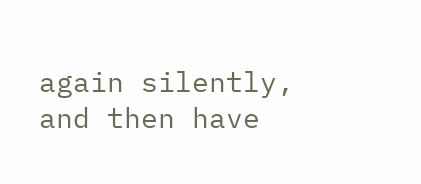again silently, and then have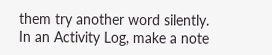them try another word silently. In an Activity Log, make a note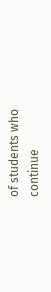of students who continue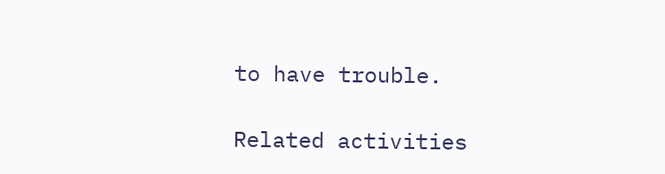to have trouble.

Related activities